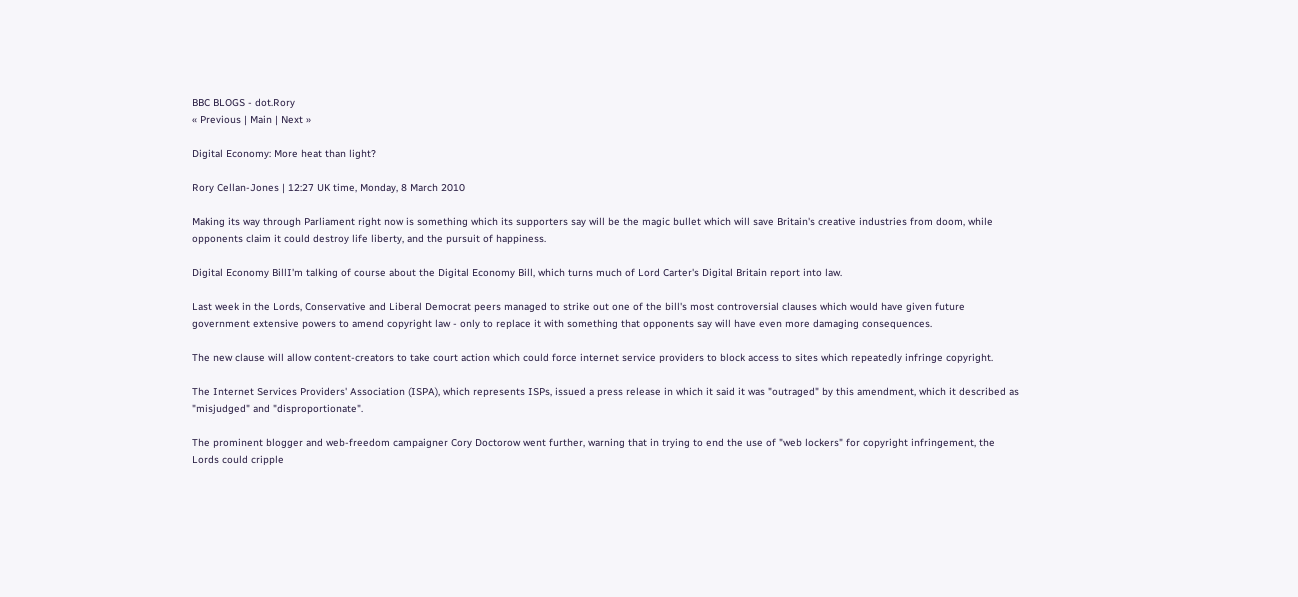BBC BLOGS - dot.Rory
« Previous | Main | Next »

Digital Economy: More heat than light?

Rory Cellan-Jones | 12:27 UK time, Monday, 8 March 2010

Making its way through Parliament right now is something which its supporters say will be the magic bullet which will save Britain's creative industries from doom, while opponents claim it could destroy life liberty, and the pursuit of happiness.

Digital Economy BillI'm talking of course about the Digital Economy Bill, which turns much of Lord Carter's Digital Britain report into law.

Last week in the Lords, Conservative and Liberal Democrat peers managed to strike out one of the bill's most controversial clauses which would have given future government extensive powers to amend copyright law - only to replace it with something that opponents say will have even more damaging consequences.

The new clause will allow content-creators to take court action which could force internet service providers to block access to sites which repeatedly infringe copyright.

The Internet Services Providers' Association (ISPA), which represents ISPs, issued a press release in which it said it was "outraged" by this amendment, which it described as "misjudged" and "disproportionate".

The prominent blogger and web-freedom campaigner Cory Doctorow went further, warning that in trying to end the use of "web lockers" for copyright infringement, the Lords could cripple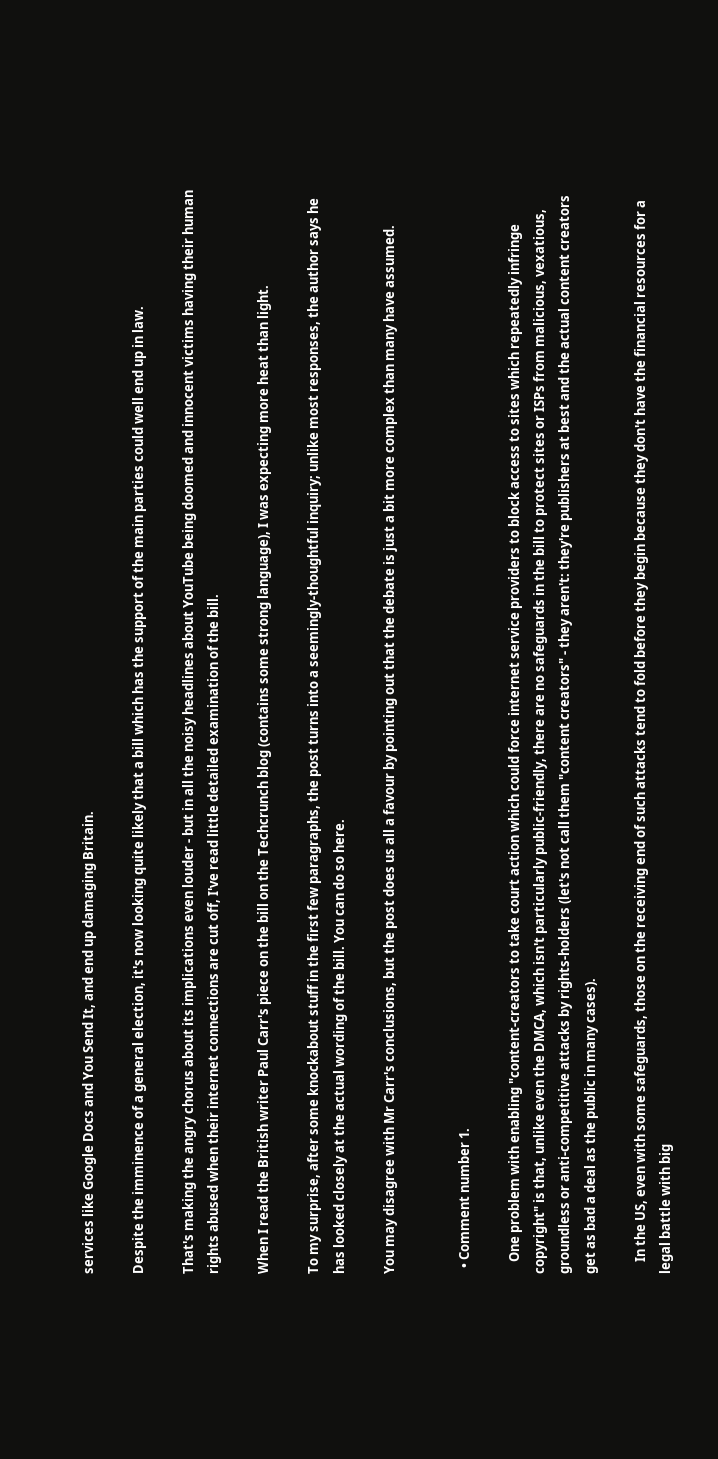services like Google Docs and You Send It, and end up damaging Britain.

Despite the imminence of a general election, it's now looking quite likely that a bill which has the support of the main parties could well end up in law.

That's making the angry chorus about its implications even louder - but in all the noisy headlines about YouTube being doomed and innocent victims having their human rights abused when their internet connections are cut off, I've read little detailed examination of the bill.

When I read the British writer Paul Carr's piece on the bill on the Techcrunch blog (contains some strong language), I was expecting more heat than light.

To my surprise, after some knockabout stuff in the first few paragraphs, the post turns into a seemingly-thoughtful inquiry; unlike most responses, the author says he has looked closely at the actual wording of the bill. You can do so here.

You may disagree with Mr Carr's conclusions, but the post does us all a favour by pointing out that the debate is just a bit more complex than many have assumed.


  • Comment number 1.

    One problem with enabling "content-creators to take court action which could force internet service providers to block access to sites which repeatedly infringe copyright" is that, unlike even the DMCA, which isn't particularly public-friendly, there are no safeguards in the bill to protect sites or ISPs from malicious, vexatious, groundless or anti-competitive attacks by rights-holders (let's not call them "content creators" - they aren't: they're publishers at best and the actual content creators get as bad a deal as the public in many cases).

    In the US, even with some safeguards, those on the receiving end of such attacks tend to fold before they begin because they don't have the financial resources for a legal battle with big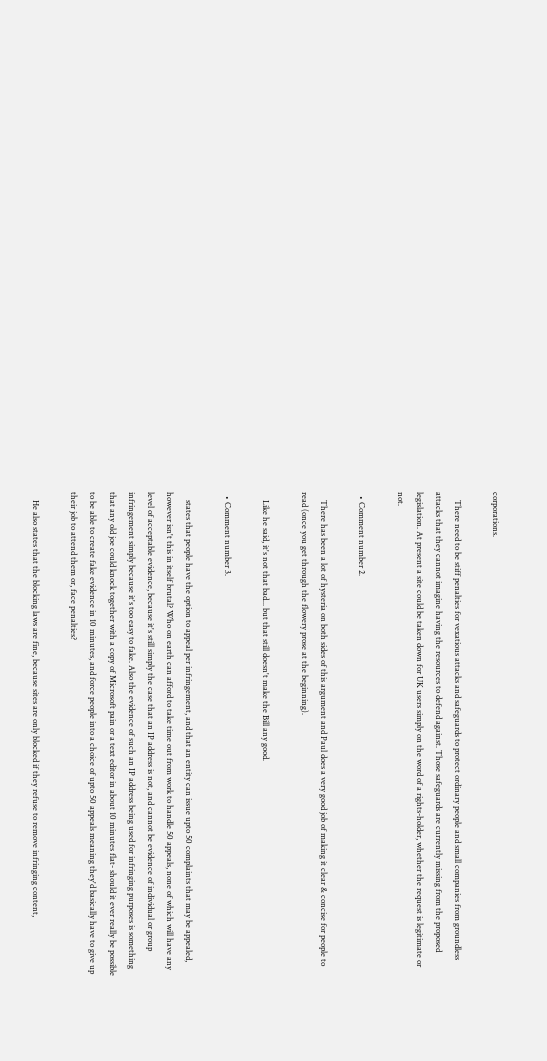corporations.

    There need to be stiff penalties for vexatious attacks and safeguards to protect ordinary people and small companies from groundless attacks that they cannot imagine having the resources to defend against. Those safeguards are currently missing from the proposed legislation. At present a site could be taken down for UK users simply on the word of a rights-holder, whether the request is legitimate or not.

  • Comment number 2.

    There has been a lot of hysteria on both sides of this argument and Paul does a very good job of making it clear & concise for people to read (once you get through the flowery prose at the beginning).

    Like he said, it's not that bad... but that still doesn't make the Bill any good.

  • Comment number 3.

    states that people have the option to appeal per infringement, and that an entity can issue upto 50 complaints that may be appealed, however isn't this in itself brutal? Who on earth can afford to take time out from work to handle 50 appeals, none of which will have any level of acceptable evidence, because it's still simply the case that an IP address is not, and cannot be evidence of individual or group infringement simply because it's too easy to fake. Also the evidence of such an IP address being used for infringing purposes is something that any old joe could knock together with a copy of Microsoft pain or a text editor in about 10 minutes flat- should it ever really be possible to be able to create fake evidence in 10 minutes, and force people into a choice of upto 50 appeals meaning they'd basically have to give up their job to attend them or, face penalties?

    He also states that the blocking laws are fine, because sites are only blocked if they refuse to remove infringing content,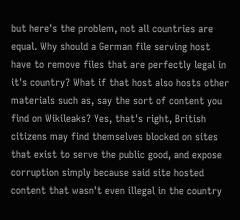but here's the problem, not all countries are equal. Why should a German file serving host have to remove files that are perfectly legal in it's country? What if that host also hosts other materials such as, say the sort of content you find on Wikileaks? Yes, that's right, British citizens may find themselves blocked on sites that exist to serve the public good, and expose corruption simply because said site hosted content that wasn't even illegal in the country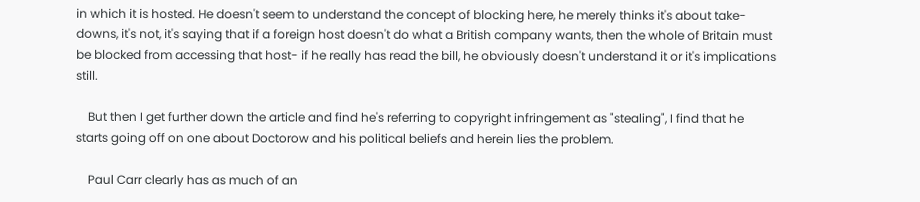in which it is hosted. He doesn't seem to understand the concept of blocking here, he merely thinks it's about take-downs, it's not, it's saying that if a foreign host doesn't do what a British company wants, then the whole of Britain must be blocked from accessing that host- if he really has read the bill, he obviously doesn't understand it or it's implications still.

    But then I get further down the article and find he's referring to copyright infringement as "stealing", I find that he starts going off on one about Doctorow and his political beliefs and herein lies the problem.

    Paul Carr clearly has as much of an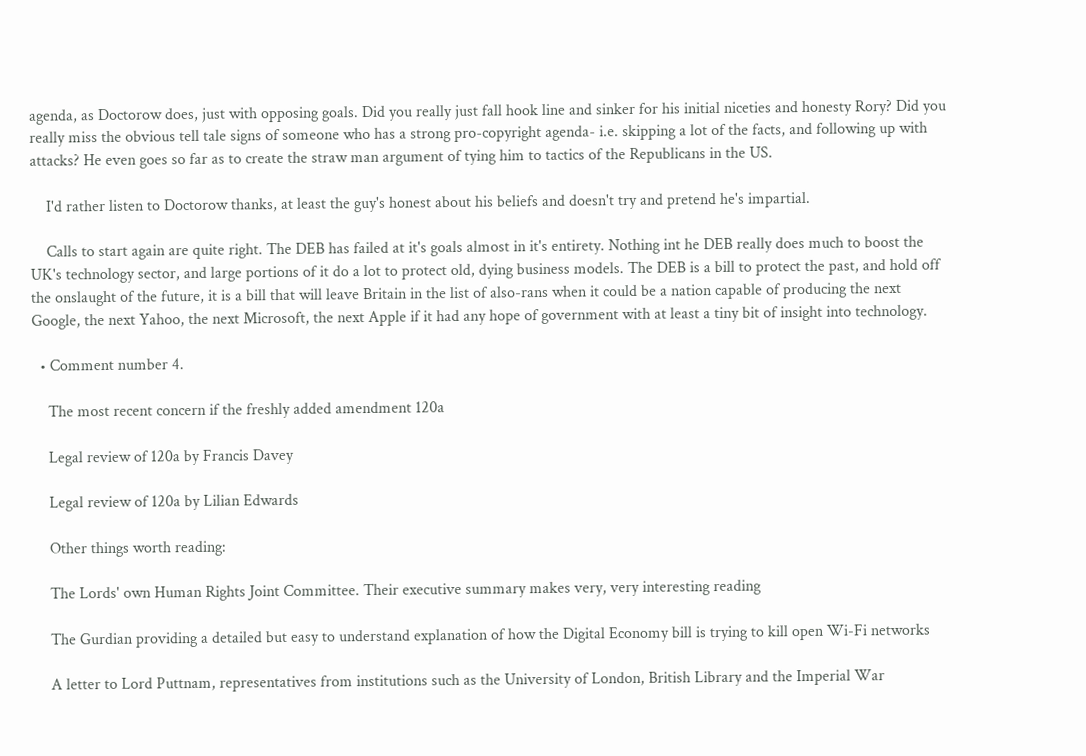agenda, as Doctorow does, just with opposing goals. Did you really just fall hook line and sinker for his initial niceties and honesty Rory? Did you really miss the obvious tell tale signs of someone who has a strong pro-copyright agenda- i.e. skipping a lot of the facts, and following up with attacks? He even goes so far as to create the straw man argument of tying him to tactics of the Republicans in the US.

    I'd rather listen to Doctorow thanks, at least the guy's honest about his beliefs and doesn't try and pretend he's impartial.

    Calls to start again are quite right. The DEB has failed at it's goals almost in it's entirety. Nothing int he DEB really does much to boost the UK's technology sector, and large portions of it do a lot to protect old, dying business models. The DEB is a bill to protect the past, and hold off the onslaught of the future, it is a bill that will leave Britain in the list of also-rans when it could be a nation capable of producing the next Google, the next Yahoo, the next Microsoft, the next Apple if it had any hope of government with at least a tiny bit of insight into technology.

  • Comment number 4.

    The most recent concern if the freshly added amendment 120a

    Legal review of 120a by Francis Davey

    Legal review of 120a by Lilian Edwards

    Other things worth reading:

    The Lords' own Human Rights Joint Committee. Their executive summary makes very, very interesting reading

    The Gurdian providing a detailed but easy to understand explanation of how the Digital Economy bill is trying to kill open Wi-Fi networks

    A letter to Lord Puttnam, representatives from institutions such as the University of London, British Library and the Imperial War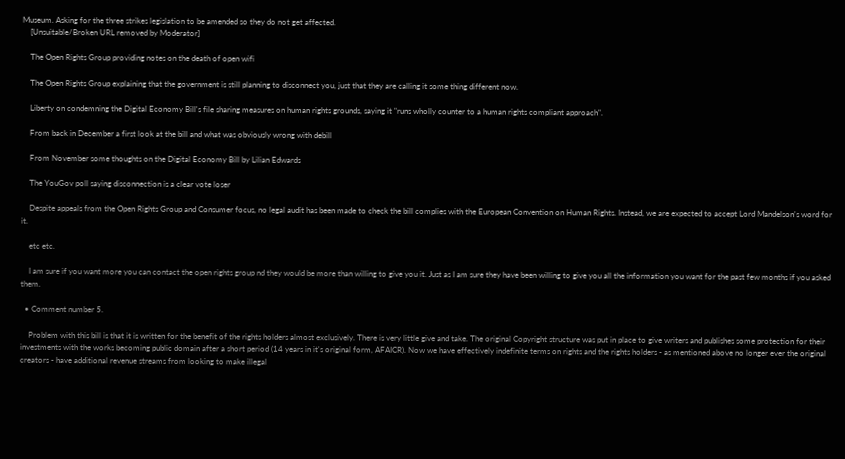Museum. Asking for the three strikes legislation to be amended so they do not get affected.
    [Unsuitable/Broken URL removed by Moderator]

    The Open Rights Group providing notes on the death of open wifi

    The Open Rights Group explaining that the government is still planning to disconnect you, just that they are calling it some thing different now.

    Liberty on condemning the Digital Economy Bill's file sharing measures on human rights grounds, saying it "runs wholly counter to a human rights compliant approach".

    From back in December a first look at the bill and what was obviously wrong with debill

    From November some thoughts on the Digital Economy Bill by Lilian Edwards

    The YouGov poll saying disconnection is a clear vote loser

    Despite appeals from the Open Rights Group and Consumer focus, no legal audit has been made to check the bill complies with the European Convention on Human Rights. Instead, we are expected to accept Lord Mandelson's word for it.

    etc etc.

    I am sure if you want more you can contact the open rights group nd they would be more than willing to give you it. Just as I am sure they have been willing to give you all the information you want for the past few months if you asked them.

  • Comment number 5.

    Problem with this bill is that it is written for the benefit of the rights holders almost exclusively. There is very little give and take. The original Copyright structure was put in place to give writers and publishes some protection for their investments with the works becoming public domain after a short period (14 years in it's original form, AFAICR). Now we have effectively indefinite terms on rights and the rights holders - as mentioned above no longer ever the original creators - have additional revenue streams from looking to make illegal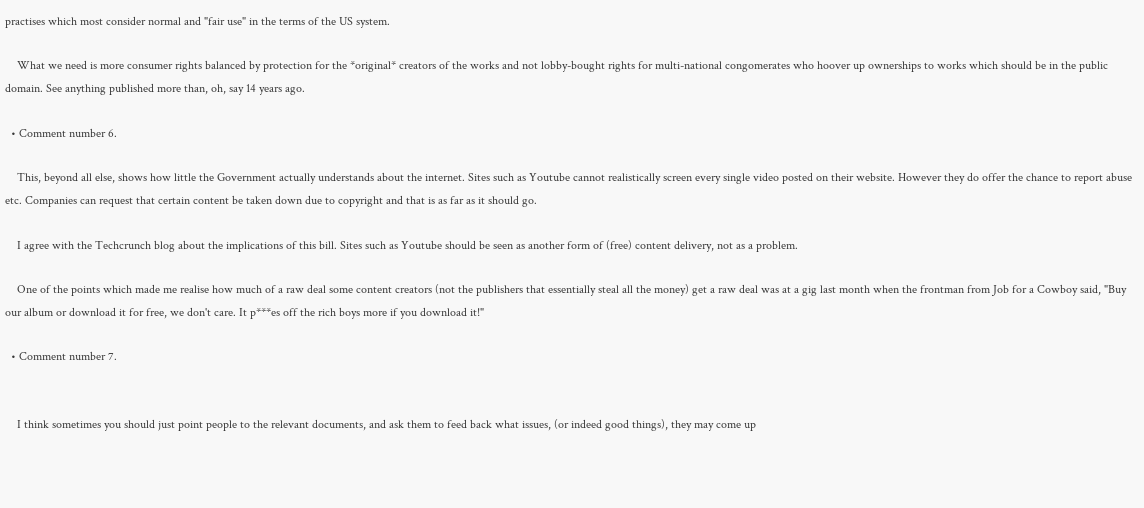practises which most consider normal and "fair use" in the terms of the US system.

    What we need is more consumer rights balanced by protection for the *original* creators of the works and not lobby-bought rights for multi-national congomerates who hoover up ownerships to works which should be in the public domain. See anything published more than, oh, say 14 years ago.

  • Comment number 6.

    This, beyond all else, shows how little the Government actually understands about the internet. Sites such as Youtube cannot realistically screen every single video posted on their website. However they do offer the chance to report abuse etc. Companies can request that certain content be taken down due to copyright and that is as far as it should go.

    I agree with the Techcrunch blog about the implications of this bill. Sites such as Youtube should be seen as another form of (free) content delivery, not as a problem.

    One of the points which made me realise how much of a raw deal some content creators (not the publishers that essentially steal all the money) get a raw deal was at a gig last month when the frontman from Job for a Cowboy said, "Buy our album or download it for free, we don't care. It p***es off the rich boys more if you download it!"

  • Comment number 7.


    I think sometimes you should just point people to the relevant documents, and ask them to feed back what issues, (or indeed good things), they may come up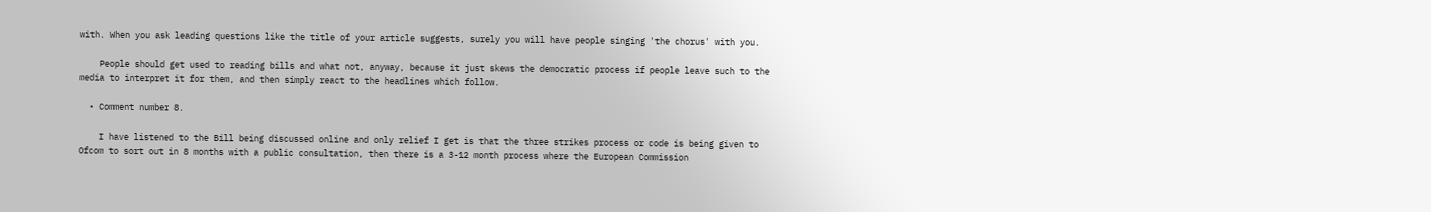with. When you ask leading questions like the title of your article suggests, surely you will have people singing 'the chorus' with you.

    People should get used to reading bills and what not, anyway, because it just skews the democratic process if people leave such to the media to interpret it for them, and then simply react to the headlines which follow.

  • Comment number 8.

    I have listened to the Bill being discussed online and only relief I get is that the three strikes process or code is being given to Ofcom to sort out in 8 months with a public consultation, then there is a 3-12 month process where the European Commission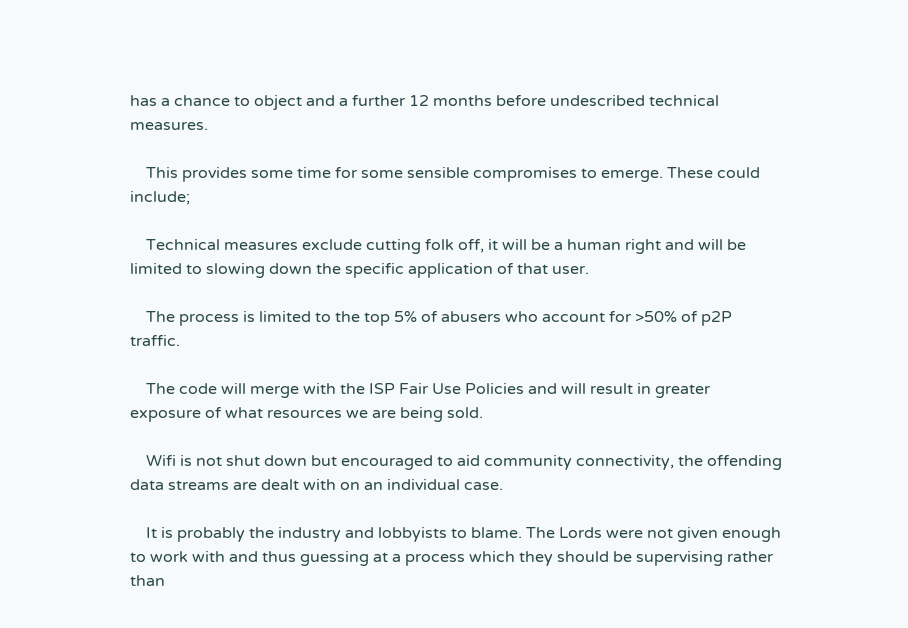has a chance to object and a further 12 months before undescribed technical measures.

    This provides some time for some sensible compromises to emerge. These could include;

    Technical measures exclude cutting folk off, it will be a human right and will be limited to slowing down the specific application of that user.

    The process is limited to the top 5% of abusers who account for >50% of p2P traffic.

    The code will merge with the ISP Fair Use Policies and will result in greater exposure of what resources we are being sold.

    Wifi is not shut down but encouraged to aid community connectivity, the offending data streams are dealt with on an individual case.

    It is probably the industry and lobbyists to blame. The Lords were not given enough to work with and thus guessing at a process which they should be supervising rather than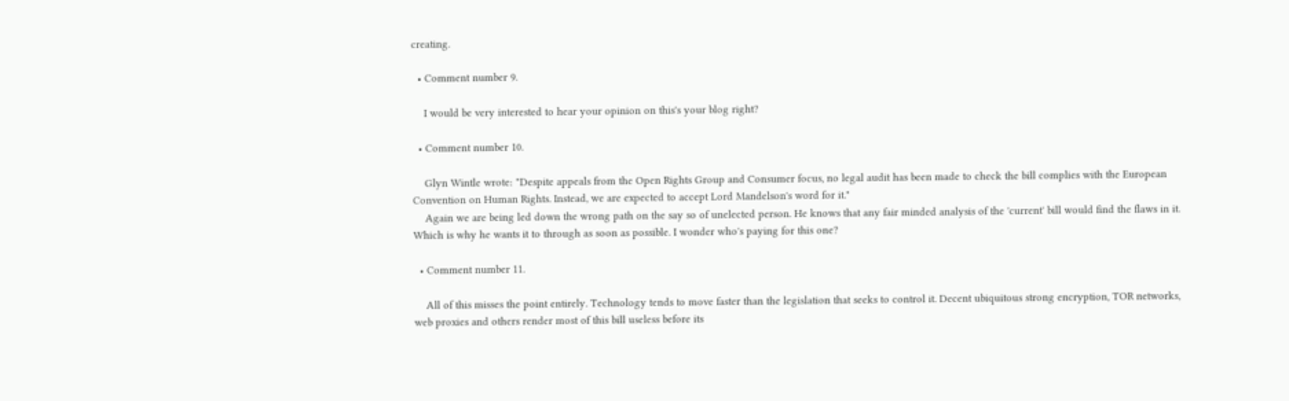creating.

  • Comment number 9.

    I would be very interested to hear your opinion on this's your blog right?

  • Comment number 10.

    Glyn Wintle wrote: "Despite appeals from the Open Rights Group and Consumer focus, no legal audit has been made to check the bill complies with the European Convention on Human Rights. Instead, we are expected to accept Lord Mandelson's word for it."
    Again we are being led down the wrong path on the say so of unelected person. He knows that any fair minded analysis of the 'current' bill would find the flaws in it. Which is why he wants it to through as soon as possible. I wonder who's paying for this one?

  • Comment number 11.

    All of this misses the point entirely. Technology tends to move faster than the legislation that seeks to control it. Decent ubiquitous strong encryption, TOR networks, web proxies and others render most of this bill useless before its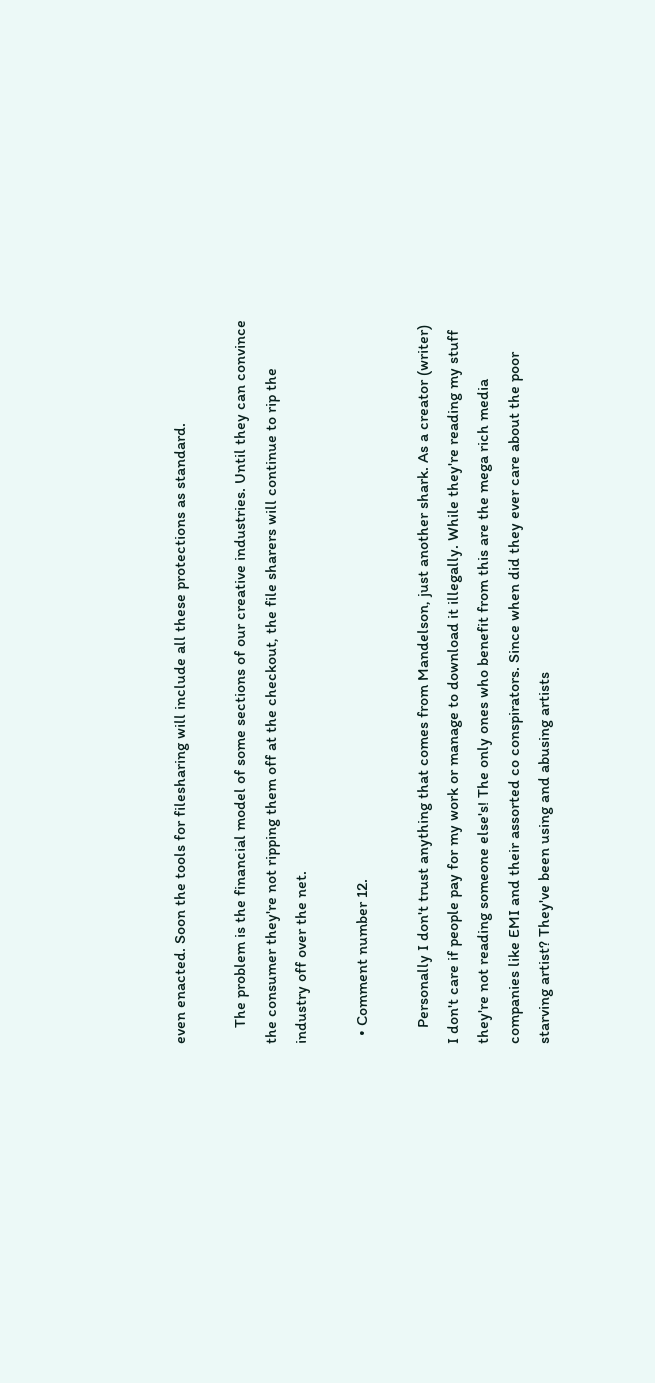even enacted. Soon the tools for filesharing will include all these protections as standard.

    The problem is the financial model of some sections of our creative industries. Until they can convince the consumer they're not ripping them off at the checkout, the file sharers will continue to rip the industry off over the net.

  • Comment number 12.

    Personally I don't trust anything that comes from Mandelson, just another shark. As a creator (writer) I don't care if people pay for my work or manage to download it illegally. While they're reading my stuff they're not reading someone else's! The only ones who benefit from this are the mega rich media companies like EMI and their assorted co conspirators. Since when did they ever care about the poor starving artist? They've been using and abusing artists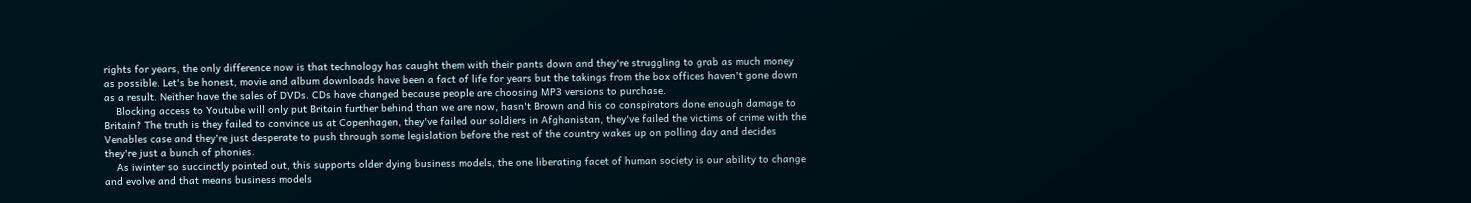rights for years, the only difference now is that technology has caught them with their pants down and they're struggling to grab as much money as possible. Let's be honest, movie and album downloads have been a fact of life for years but the takings from the box offices haven't gone down as a result. Neither have the sales of DVDs. CDs have changed because people are choosing MP3 versions to purchase.
    Blocking access to Youtube will only put Britain further behind than we are now, hasn't Brown and his co conspirators done enough damage to Britain? The truth is they failed to convince us at Copenhagen, they've failed our soldiers in Afghanistan, they've failed the victims of crime with the Venables case and they're just desperate to push through some legislation before the rest of the country wakes up on polling day and decides they're just a bunch of phonies.
    As iwinter so succinctly pointed out, this supports older dying business models, the one liberating facet of human society is our ability to change and evolve and that means business models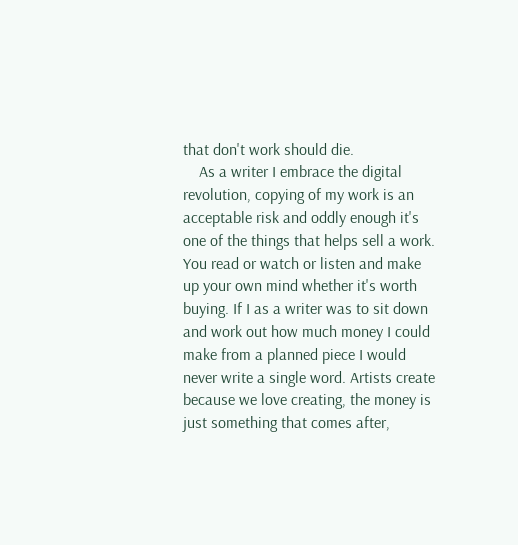that don't work should die.
    As a writer I embrace the digital revolution, copying of my work is an acceptable risk and oddly enough it's one of the things that helps sell a work. You read or watch or listen and make up your own mind whether it's worth buying. If I as a writer was to sit down and work out how much money I could make from a planned piece I would never write a single word. Artists create because we love creating, the money is just something that comes after,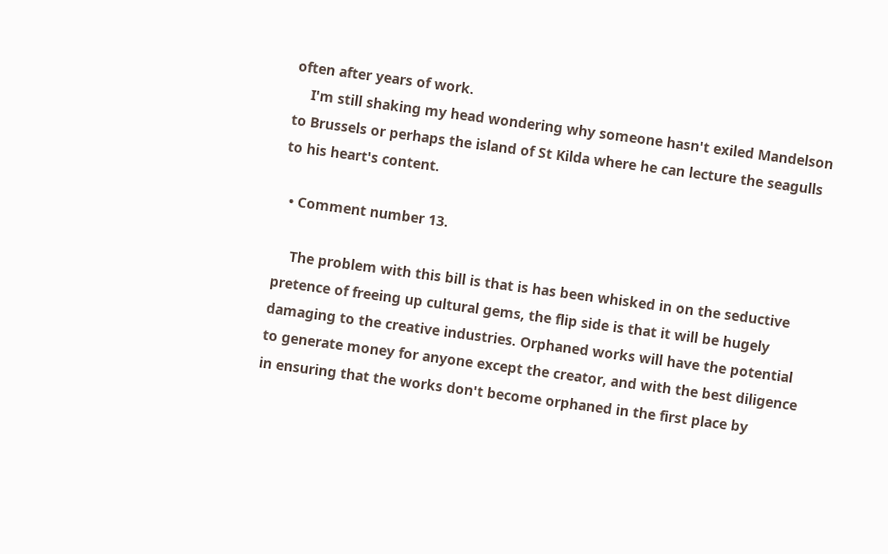often after years of work.
    I'm still shaking my head wondering why someone hasn't exiled Mandelson to Brussels or perhaps the island of St Kilda where he can lecture the seagulls to his heart's content.

  • Comment number 13.

    The problem with this bill is that is has been whisked in on the seductive pretence of freeing up cultural gems, the flip side is that it will be hugely damaging to the creative industries. Orphaned works will have the potential to generate money for anyone except the creator, and with the best diligence in ensuring that the works don't become orphaned in the first place by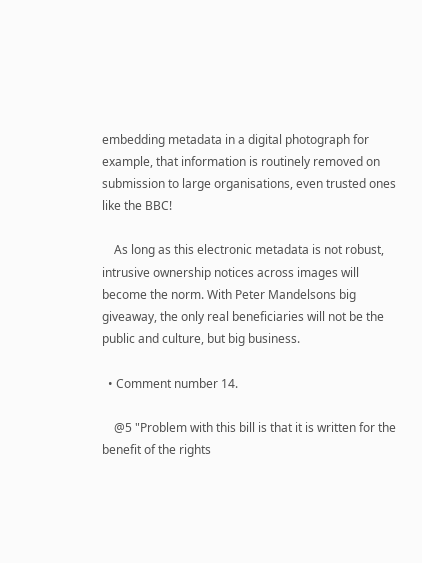embedding metadata in a digital photograph for example, that information is routinely removed on submission to large organisations, even trusted ones like the BBC!

    As long as this electronic metadata is not robust, intrusive ownership notices across images will become the norm. With Peter Mandelsons big giveaway, the only real beneficiaries will not be the public and culture, but big business.

  • Comment number 14.

    @5 "Problem with this bill is that it is written for the benefit of the rights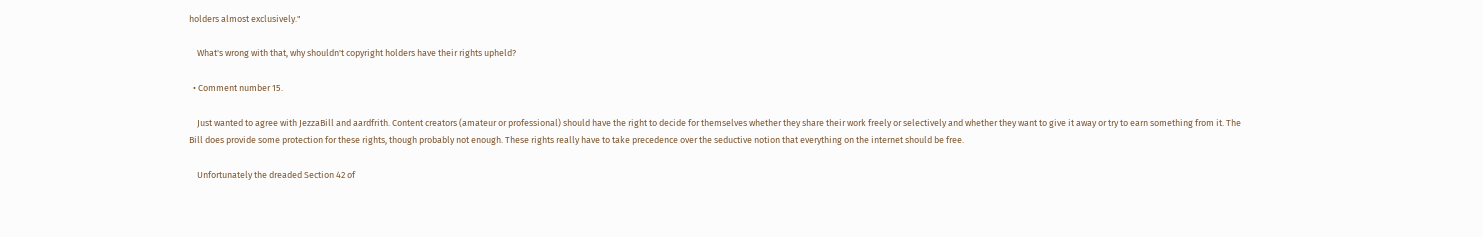holders almost exclusively."

    What's wrong with that, why shouldn't copyright holders have their rights upheld?

  • Comment number 15.

    Just wanted to agree with JezzaBill and aardfrith. Content creators (amateur or professional) should have the right to decide for themselves whether they share their work freely or selectively and whether they want to give it away or try to earn something from it. The Bill does provide some protection for these rights, though probably not enough. These rights really have to take precedence over the seductive notion that everything on the internet should be free.

    Unfortunately the dreaded Section 42 of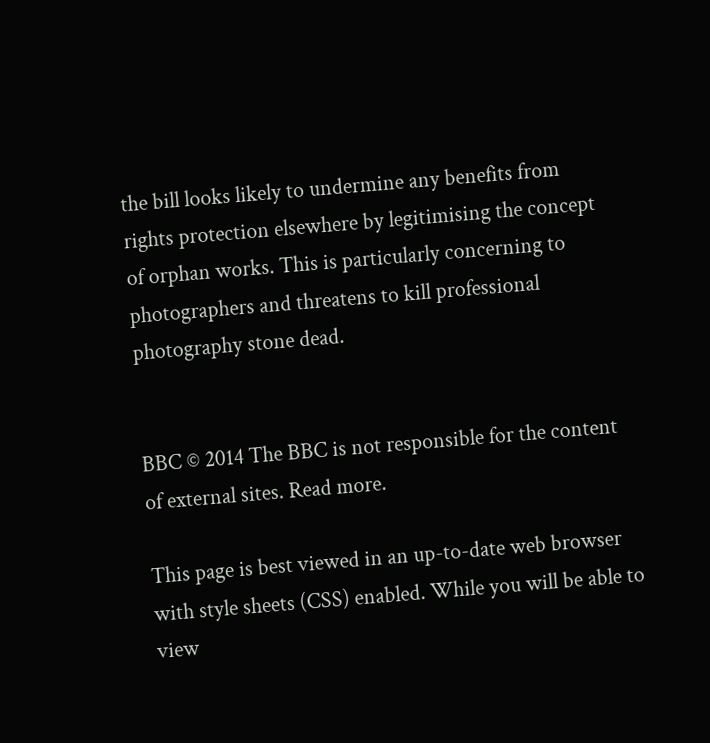the bill looks likely to undermine any benefits from rights protection elsewhere by legitimising the concept of orphan works. This is particularly concerning to photographers and threatens to kill professional photography stone dead.


BBC © 2014 The BBC is not responsible for the content of external sites. Read more.

This page is best viewed in an up-to-date web browser with style sheets (CSS) enabled. While you will be able to view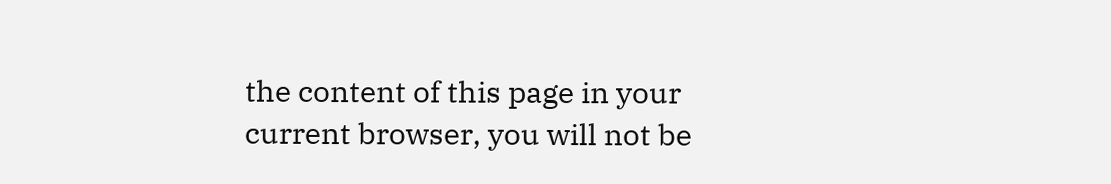the content of this page in your current browser, you will not be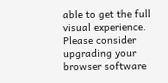able to get the full visual experience. Please consider upgrading your browser software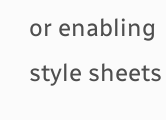or enabling style sheets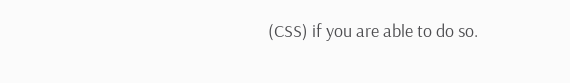(CSS) if you are able to do so.